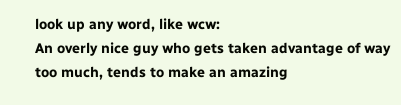look up any word, like wcw:
An overly nice guy who gets taken advantage of way too much, tends to make an amazing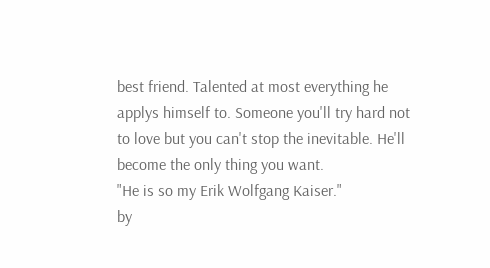best friend. Talented at most everything he applys himself to. Someone you'll try hard not to love but you can't stop the inevitable. He'll become the only thing you want.
"He is so my Erik Wolfgang Kaiser."
by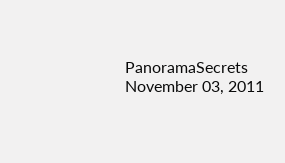PanoramaSecrets November 03, 2011